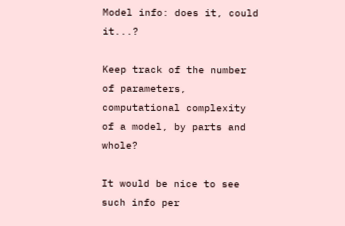Model info: does it, could it...?

Keep track of the number of parameters, computational complexity of a model, by parts and whole?

It would be nice to see such info per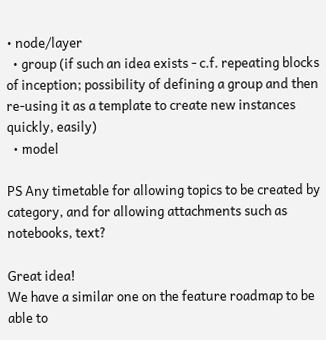• node/layer
  • group (if such an idea exists - c.f. repeating blocks of inception; possibility of defining a group and then re-using it as a template to create new instances quickly, easily)
  • model

PS Any timetable for allowing topics to be created by category, and for allowing attachments such as notebooks, text?

Great idea!
We have a similar one on the feature roadmap to be able to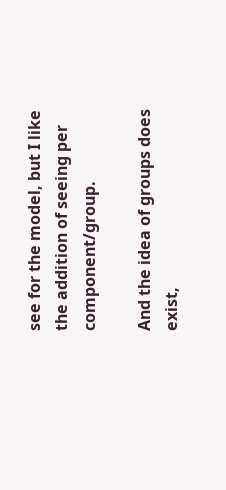see for the model, but I like the addition of seeing per component/group.

And the idea of groups does exist,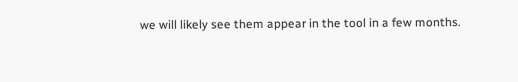we will likely see them appear in the tool in a few months.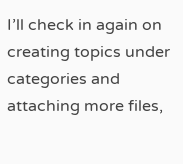I’ll check in again on creating topics under categories and attaching more files,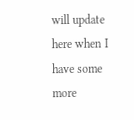will update here when I have some more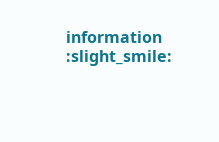information :slight_smile: